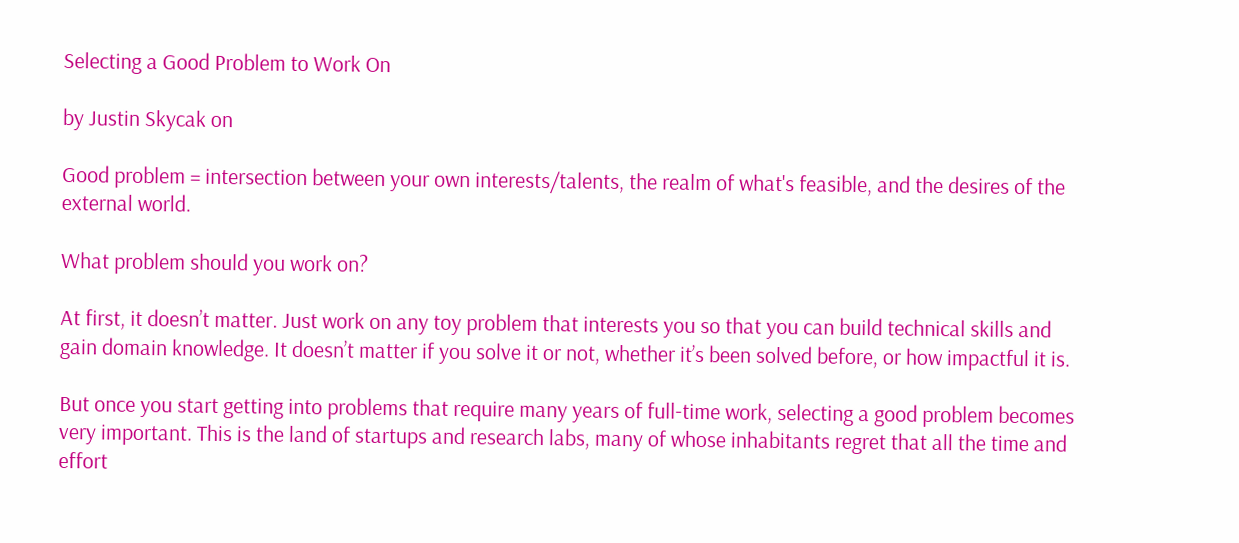Selecting a Good Problem to Work On

by Justin Skycak on

Good problem = intersection between your own interests/talents, the realm of what's feasible, and the desires of the external world.

What problem should you work on?

At first, it doesn’t matter. Just work on any toy problem that interests you so that you can build technical skills and gain domain knowledge. It doesn’t matter if you solve it or not, whether it’s been solved before, or how impactful it is.

But once you start getting into problems that require many years of full-time work, selecting a good problem becomes very important. This is the land of startups and research labs, many of whose inhabitants regret that all the time and effort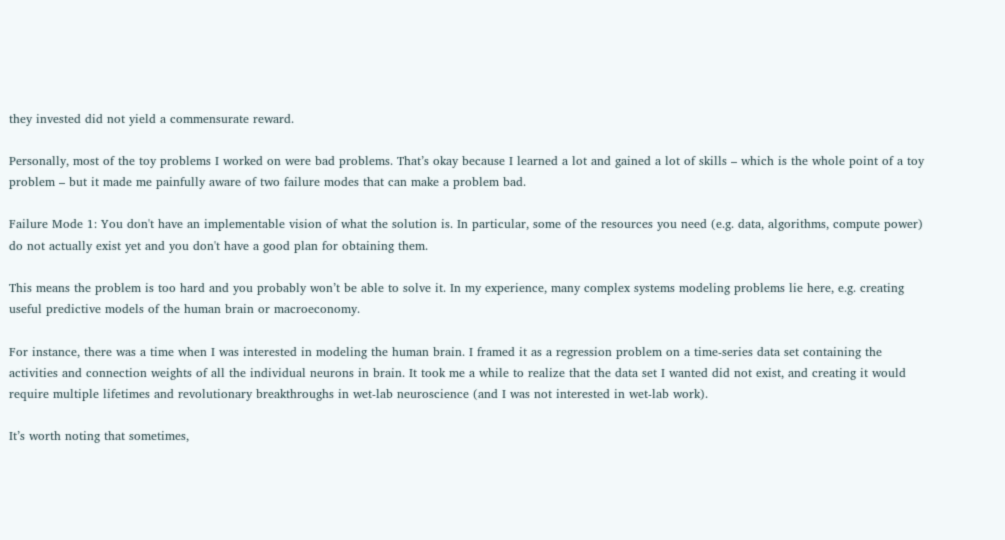they invested did not yield a commensurate reward.

Personally, most of the toy problems I worked on were bad problems. That’s okay because I learned a lot and gained a lot of skills – which is the whole point of a toy problem – but it made me painfully aware of two failure modes that can make a problem bad.

Failure Mode 1: You don't have an implementable vision of what the solution is. In particular, some of the resources you need (e.g. data, algorithms, compute power) do not actually exist yet and you don't have a good plan for obtaining them.

This means the problem is too hard and you probably won’t be able to solve it. In my experience, many complex systems modeling problems lie here, e.g. creating useful predictive models of the human brain or macroeconomy.

For instance, there was a time when I was interested in modeling the human brain. I framed it as a regression problem on a time-series data set containing the activities and connection weights of all the individual neurons in brain. It took me a while to realize that the data set I wanted did not exist, and creating it would require multiple lifetimes and revolutionary breakthroughs in wet-lab neuroscience (and I was not interested in wet-lab work).

It’s worth noting that sometimes,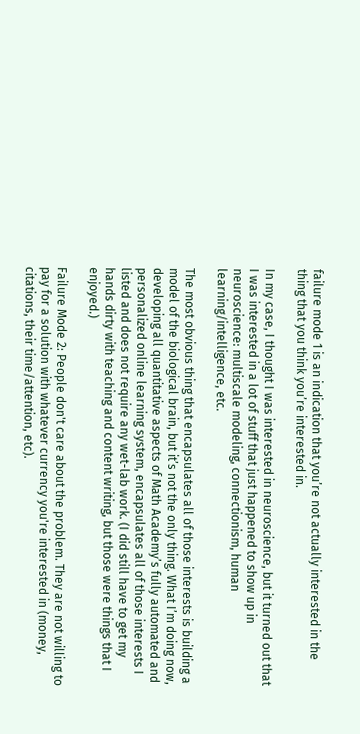failure mode 1 is an indication that you’re not actually interested in the thing that you think you’re interested in.

In my case, I thought I was interested in neuroscience, but it turned out that I was interested in a lot of stuff that just happened to show up in neuroscience: multiscale modeling, connectionism, human learning/intelligence, etc.

The most obvious thing that encapsulates all of those interests is building a model of the biological brain, but it’s not the only thing. What I’m doing now, developing all quantitative aspects of Math Academy’s fully automated and personalized online learning system, encapsulates all of those interests I listed and does not require any wet-lab work. (I did still have to get my hands dirty with teaching and content writing, but those were things that I enjoyed.)

Failure Mode 2: People don't care about the problem. They are not willing to pay for a solution with whatever currency you're interested in (money, citations, their time/attention, etc).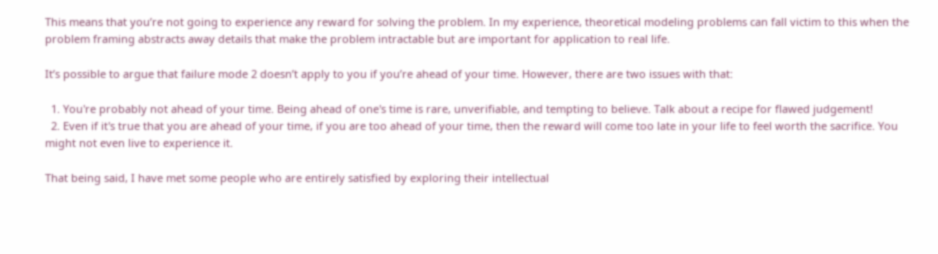This means that you’re not going to experience any reward for solving the problem. In my experience, theoretical modeling problems can fall victim to this when the problem framing abstracts away details that make the problem intractable but are important for application to real life.

It’s possible to argue that failure mode 2 doesn’t apply to you if you’re ahead of your time. However, there are two issues with that:

  1. You're probably not ahead of your time. Being ahead of one's time is rare, unverifiable, and tempting to believe. Talk about a recipe for flawed judgement!
  2. Even if it's true that you are ahead of your time, if you are too ahead of your time, then the reward will come too late in your life to feel worth the sacrifice. You might not even live to experience it.

That being said, I have met some people who are entirely satisfied by exploring their intellectual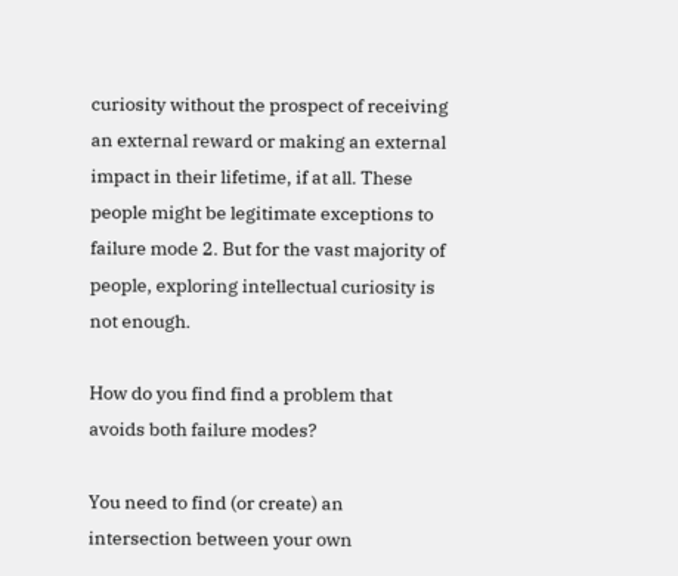curiosity without the prospect of receiving an external reward or making an external impact in their lifetime, if at all. These people might be legitimate exceptions to failure mode 2. But for the vast majority of people, exploring intellectual curiosity is not enough.

How do you find find a problem that avoids both failure modes?

You need to find (or create) an intersection between your own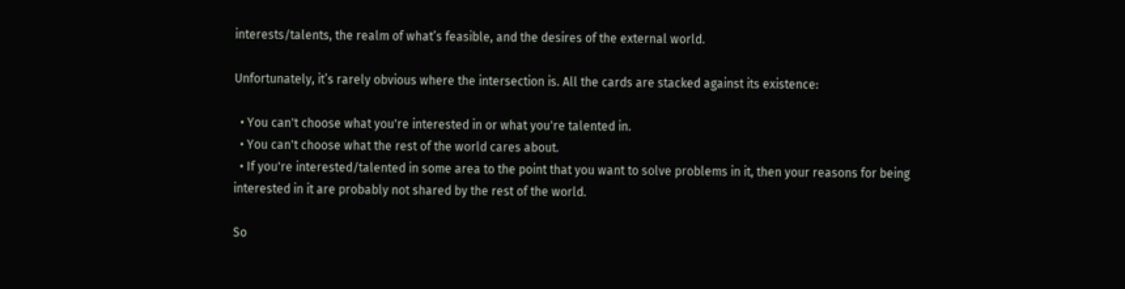interests/talents, the realm of what’s feasible, and the desires of the external world.

Unfortunately, it’s rarely obvious where the intersection is. All the cards are stacked against its existence:

  • You can't choose what you're interested in or what you're talented in.
  • You can't choose what the rest of the world cares about.
  • If you're interested/talented in some area to the point that you want to solve problems in it, then your reasons for being interested in it are probably not shared by the rest of the world.

So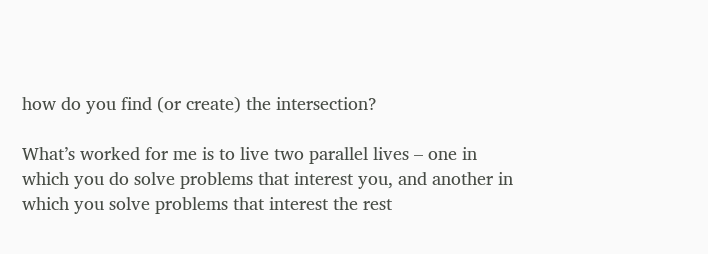how do you find (or create) the intersection?

What’s worked for me is to live two parallel lives – one in which you do solve problems that interest you, and another in which you solve problems that interest the rest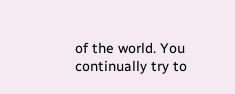of the world. You continually try to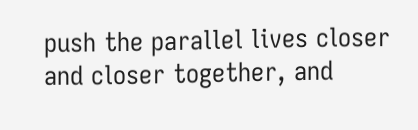push the parallel lives closer and closer together, and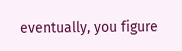eventually, you figure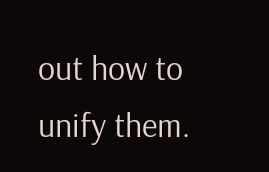out how to unify them.